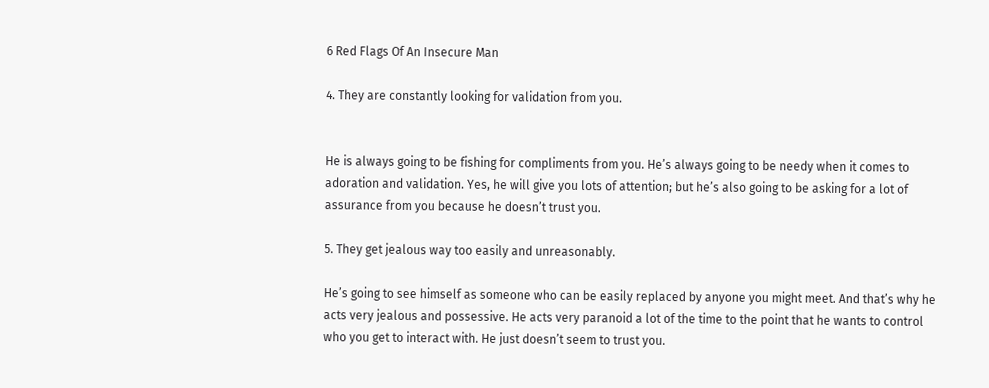6 Red Flags Of An Insecure Man

4. They are constantly looking for validation from you.


He is always going to be fishing for compliments from you. He’s always going to be needy when it comes to adoration and validation. Yes, he will give you lots of attention; but he’s also going to be asking for a lot of assurance from you because he doesn’t trust you.

5. They get jealous way too easily and unreasonably.

He’s going to see himself as someone who can be easily replaced by anyone you might meet. And that’s why he acts very jealous and possessive. He acts very paranoid a lot of the time to the point that he wants to control who you get to interact with. He just doesn’t seem to trust you.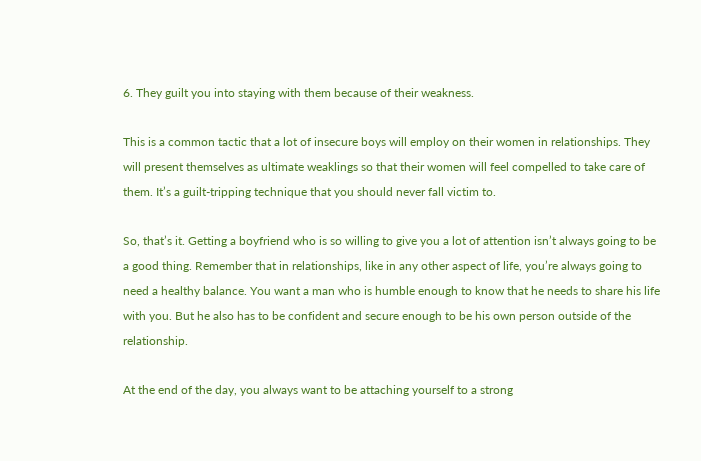6. They guilt you into staying with them because of their weakness.

This is a common tactic that a lot of insecure boys will employ on their women in relationships. They will present themselves as ultimate weaklings so that their women will feel compelled to take care of them. It’s a guilt-tripping technique that you should never fall victim to.

So, that’s it. Getting a boyfriend who is so willing to give you a lot of attention isn’t always going to be a good thing. Remember that in relationships, like in any other aspect of life, you’re always going to need a healthy balance. You want a man who is humble enough to know that he needs to share his life with you. But he also has to be confident and secure enough to be his own person outside of the relationship.

At the end of the day, you always want to be attaching yourself to a strong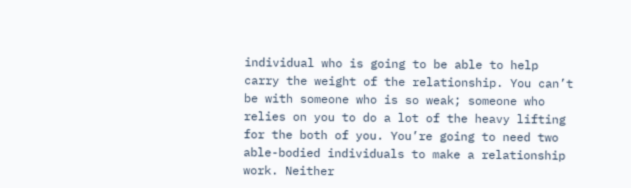individual who is going to be able to help carry the weight of the relationship. You can’t be with someone who is so weak; someone who relies on you to do a lot of the heavy lifting for the both of you. You’re going to need two able-bodied individuals to make a relationship work. Neither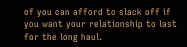of you can afford to slack off if you want your relationship to last for the long haul.